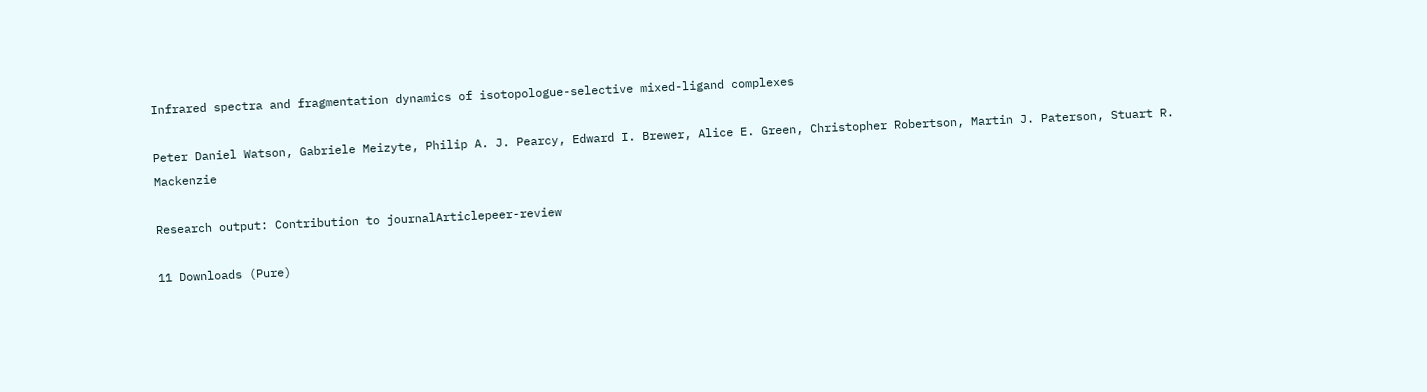Infrared spectra and fragmentation dynamics of isotopologue-selective mixed-ligand complexes

Peter Daniel Watson, Gabriele Meizyte, Philip A. J. Pearcy, Edward I. Brewer, Alice E. Green, Christopher Robertson, Martin J. Paterson, Stuart R. Mackenzie

Research output: Contribution to journalArticlepeer-review

11 Downloads (Pure)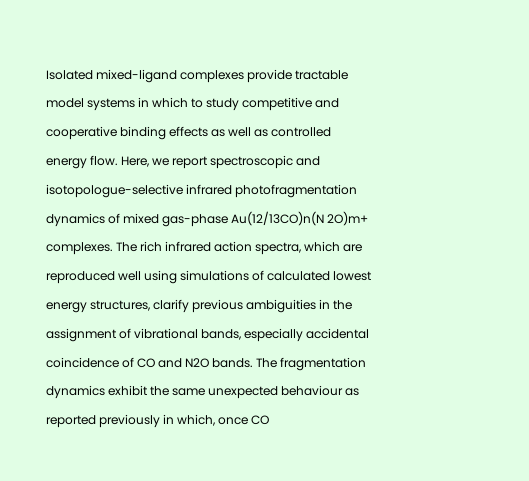Isolated mixed-ligand complexes provide tractable model systems in which to study competitive and cooperative binding effects as well as controlled energy flow. Here, we report spectroscopic and isotopologue-selective infrared photofragmentation dynamics of mixed gas-phase Au(12/13CO)n(N 2O)m+ complexes. The rich infrared action spectra, which are reproduced well using simulations of calculated lowest energy structures, clarify previous ambiguities in the assignment of vibrational bands, especially accidental coincidence of CO and N2O bands. The fragmentation dynamics exhibit the same unexpected behaviour as reported previously in which, once CO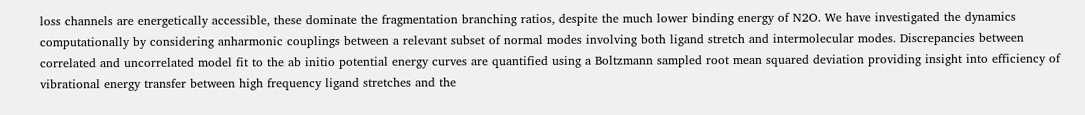loss channels are energetically accessible, these dominate the fragmentation branching ratios, despite the much lower binding energy of N2O. We have investigated the dynamics computationally by considering anharmonic couplings between a relevant subset of normal modes involving both ligand stretch and intermolecular modes. Discrepancies between correlated and uncorrelated model fit to the ab initio potential energy curves are quantified using a Boltzmann sampled root mean squared deviation providing insight into efficiency of vibrational energy transfer between high frequency ligand stretches and the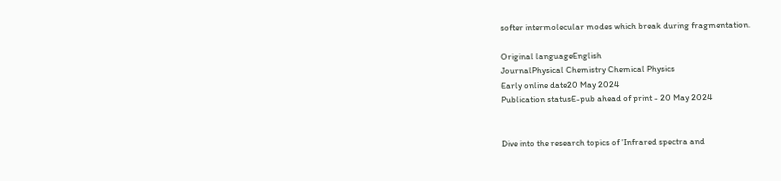softer intermolecular modes which break during fragmentation.

Original languageEnglish
JournalPhysical Chemistry Chemical Physics
Early online date20 May 2024
Publication statusE-pub ahead of print - 20 May 2024


Dive into the research topics of 'Infrared spectra and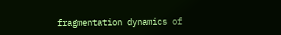fragmentation dynamics of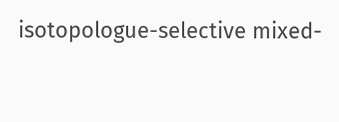isotopologue-selective mixed-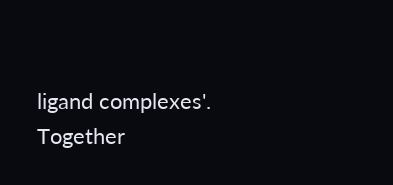ligand complexes'. Together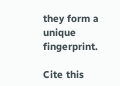they form a unique fingerprint.

Cite this